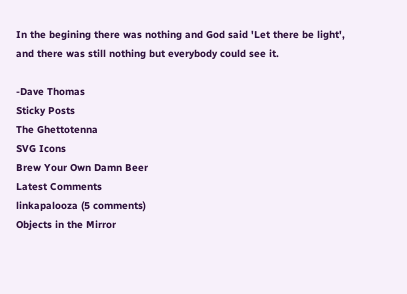In the begining there was nothing and God said 'Let there be light', and there was still nothing but everybody could see it.

-Dave Thomas
Sticky Posts
The Ghettotenna
SVG Icons
Brew Your Own Damn Beer
Latest Comments
linkapalooza (5 comments)
Objects in the Mirror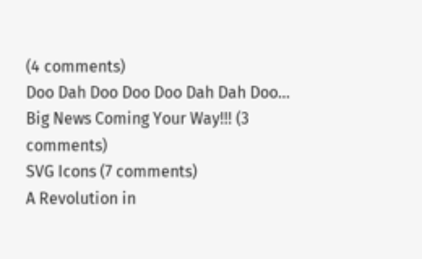(4 comments)
Doo Dah Doo Doo Doo Dah Dah Doo... Big News Coming Your Way!!! (3 comments)
SVG Icons (7 comments)
A Revolution in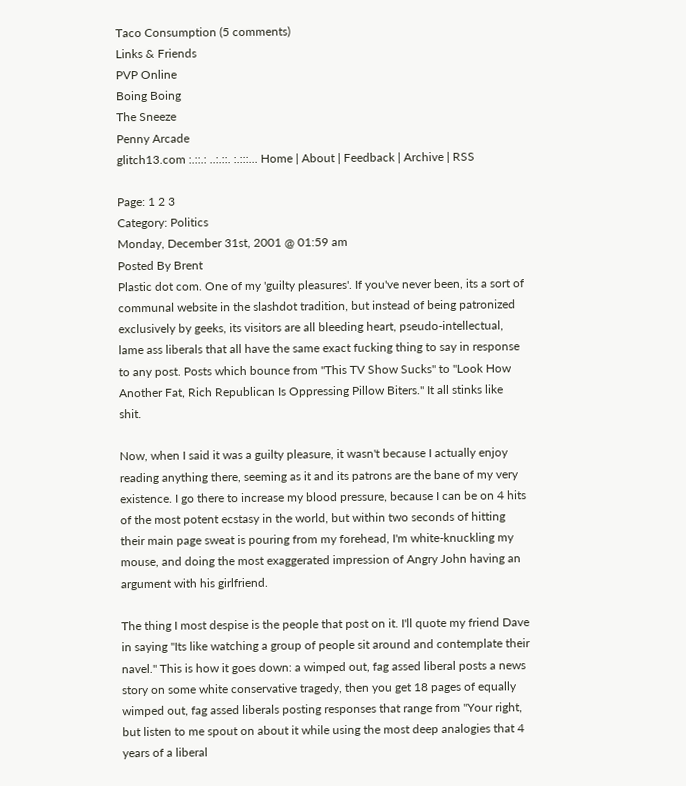Taco Consumption (5 comments)
Links & Friends
PVP Online
Boing Boing
The Sneeze
Penny Arcade
glitch13.com :.::.: ..:.::. :.:::... Home | About | Feedback | Archive | RSS

Page: 1 2 3
Category: Politics
Monday, December 31st, 2001 @ 01:59 am
Posted By Brent
Plastic dot com. One of my 'guilty pleasures'. If you've never been, its a sort of communal website in the slashdot tradition, but instead of being patronized exclusively by geeks, its visitors are all bleeding heart, pseudo-intellectual, lame ass liberals that all have the same exact fucking thing to say in response to any post. Posts which bounce from "This TV Show Sucks" to "Look How Another Fat, Rich Republican Is Oppressing Pillow Biters." It all stinks like shit.

Now, when I said it was a guilty pleasure, it wasn't because I actually enjoy reading anything there, seeming as it and its patrons are the bane of my very existence. I go there to increase my blood pressure, because I can be on 4 hits of the most potent ecstasy in the world, but within two seconds of hitting their main page sweat is pouring from my forehead, I'm white-knuckling my mouse, and doing the most exaggerated impression of Angry John having an argument with his girlfriend.

The thing I most despise is the people that post on it. I'll quote my friend Dave in saying "Its like watching a group of people sit around and contemplate their navel." This is how it goes down: a wimped out, fag assed liberal posts a news story on some white conservative tragedy, then you get 18 pages of equally wimped out, fag assed liberals posting responses that range from "Your right, but listen to me spout on about it while using the most deep analogies that 4 years of a liberal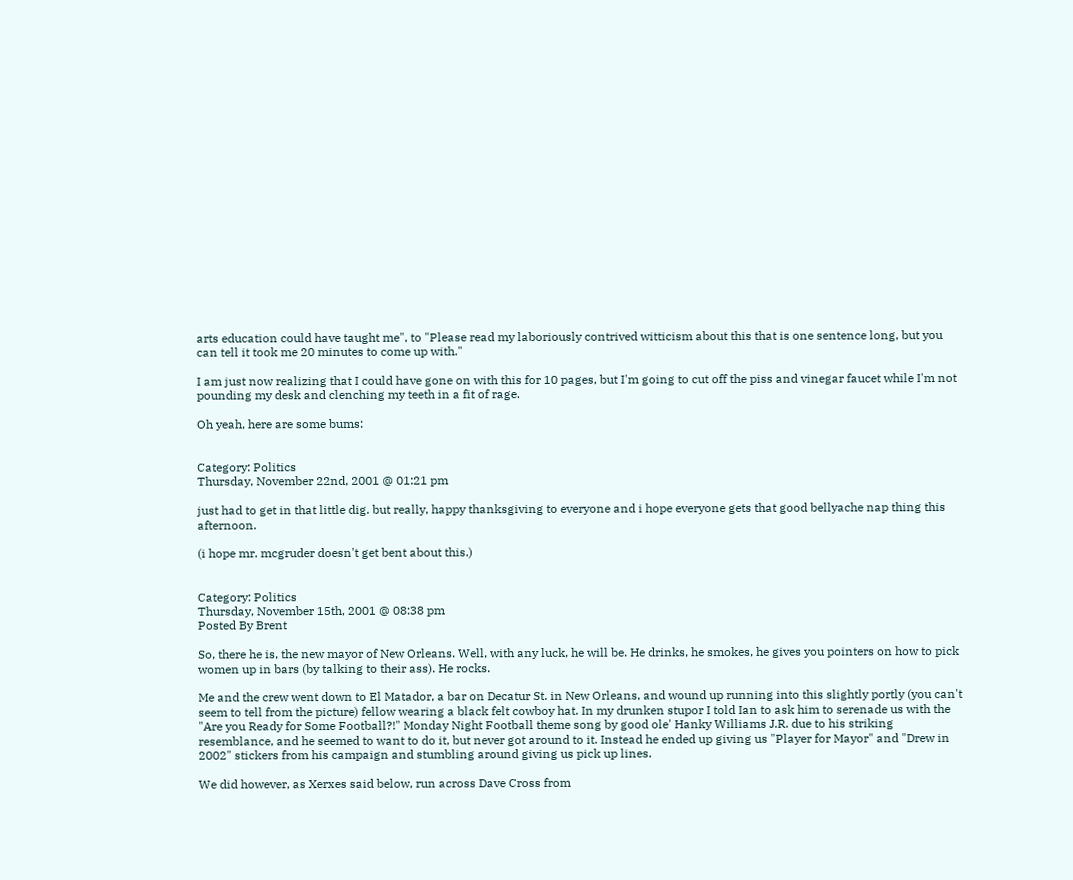arts education could have taught me", to "Please read my laboriously contrived witticism about this that is one sentence long, but you can tell it took me 20 minutes to come up with."

I am just now realizing that I could have gone on with this for 10 pages, but I'm going to cut off the piss and vinegar faucet while I'm not pounding my desk and clenching my teeth in a fit of rage.

Oh yeah, here are some bums:


Category: Politics
Thursday, November 22nd, 2001 @ 01:21 pm

just had to get in that little dig. but really, happy thanksgiving to everyone and i hope everyone gets that good bellyache nap thing this afternoon.

(i hope mr. mcgruder doesn't get bent about this.)


Category: Politics
Thursday, November 15th, 2001 @ 08:38 pm
Posted By Brent

So, there he is, the new mayor of New Orleans. Well, with any luck, he will be. He drinks, he smokes, he gives you pointers on how to pick women up in bars (by talking to their ass). He rocks.

Me and the crew went down to El Matador, a bar on Decatur St. in New Orleans, and wound up running into this slightly portly (you can't seem to tell from the picture) fellow wearing a black felt cowboy hat. In my drunken stupor I told Ian to ask him to serenade us with the "Are you Ready for Some Football?!" Monday Night Football theme song by good ole' Hanky Williams J.R. due to his striking resemblance, and he seemed to want to do it, but never got around to it. Instead he ended up giving us "Player for Mayor" and "Drew in 2002" stickers from his campaign and stumbling around giving us pick up lines.

We did however, as Xerxes said below, run across Dave Cross from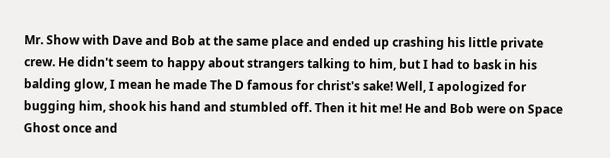Mr. Show with Dave and Bob at the same place and ended up crashing his little private crew. He didn't seem to happy about strangers talking to him, but I had to bask in his balding glow, I mean he made The D famous for christ's sake! Well, I apologized for bugging him, shook his hand and stumbled off. Then it hit me! He and Bob were on Space Ghost once and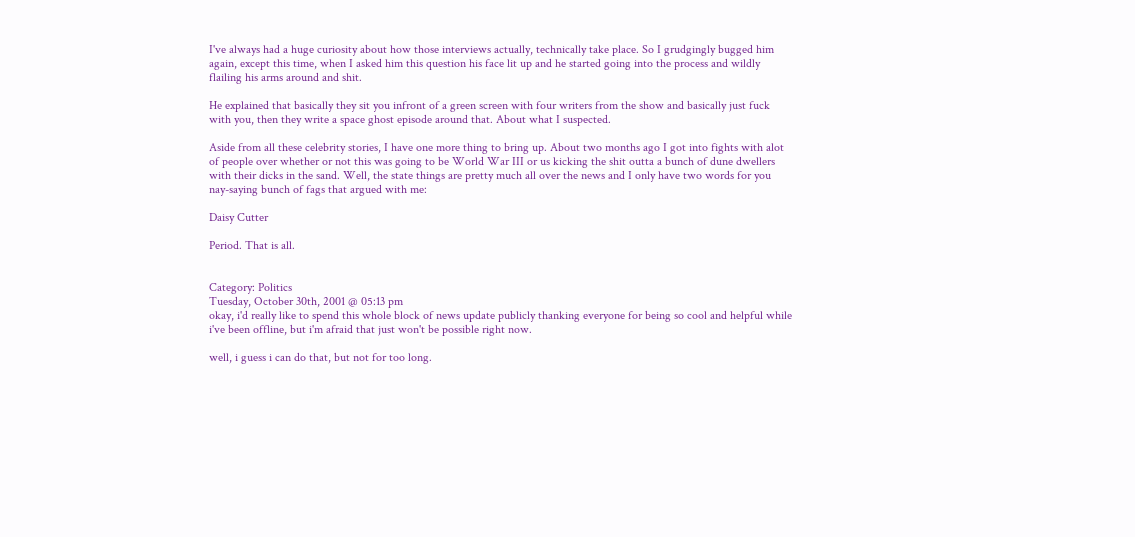I've always had a huge curiosity about how those interviews actually, technically take place. So I grudgingly bugged him again, except this time, when I asked him this question his face lit up and he started going into the process and wildly flailing his arms around and shit.

He explained that basically they sit you infront of a green screen with four writers from the show and basically just fuck with you, then they write a space ghost episode around that. About what I suspected.

Aside from all these celebrity stories, I have one more thing to bring up. About two months ago I got into fights with alot of people over whether or not this was going to be World War III or us kicking the shit outta a bunch of dune dwellers with their dicks in the sand. Well, the state things are pretty much all over the news and I only have two words for you nay-saying bunch of fags that argued with me:

Daisy Cutter

Period. That is all.


Category: Politics
Tuesday, October 30th, 2001 @ 05:13 pm
okay, i'd really like to spend this whole block of news update publicly thanking everyone for being so cool and helpful while i've been offline, but i'm afraid that just won't be possible right now.

well, i guess i can do that, but not for too long.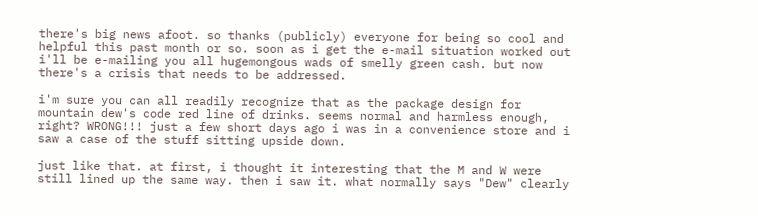there's big news afoot. so thanks (publicly) everyone for being so cool and helpful this past month or so. soon as i get the e-mail situation worked out i'll be e-mailing you all hugemongous wads of smelly green cash. but now there's a crisis that needs to be addressed.

i'm sure you can all readily recognize that as the package design for mountain dew's code red line of drinks. seems normal and harmless enough, right? WRONG!!! just a few short days ago i was in a convenience store and i saw a case of the stuff sitting upside down.

just like that. at first, i thought it interesting that the M and W were still lined up the same way. then i saw it. what normally says "Dew" clearly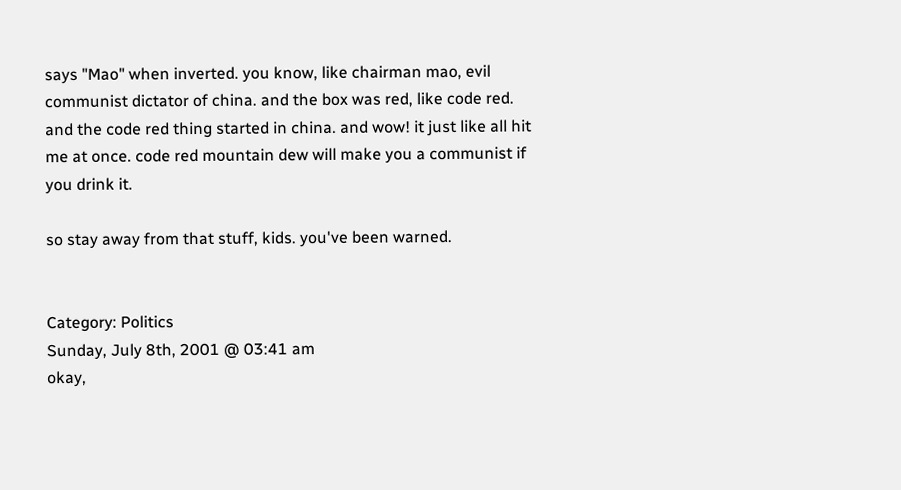says "Mao" when inverted. you know, like chairman mao, evil communist dictator of china. and the box was red, like code red. and the code red thing started in china. and wow! it just like all hit me at once. code red mountain dew will make you a communist if you drink it.

so stay away from that stuff, kids. you've been warned.


Category: Politics
Sunday, July 8th, 2001 @ 03:41 am
okay,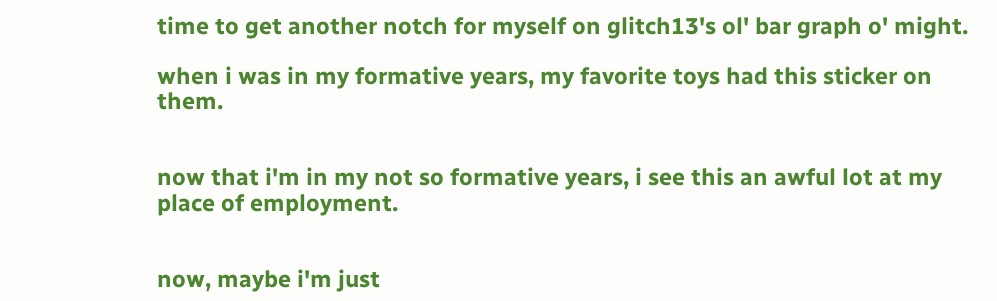time to get another notch for myself on glitch13's ol' bar graph o' might.

when i was in my formative years, my favorite toys had this sticker on them.


now that i'm in my not so formative years, i see this an awful lot at my place of employment.


now, maybe i'm just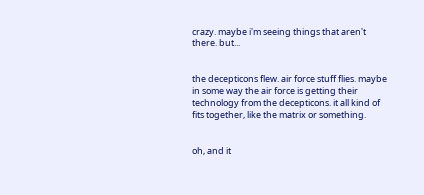crazy. maybe i'm seeing things that aren't there. but...


the decepticons flew. air force stuff flies. maybe in some way the air force is getting their technology from the decepticons. it all kind of fits together, like the matrix or something.


oh, and it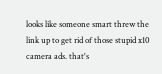looks like someone smart threw the link up to get rid of those stupid x10 camera ads. that's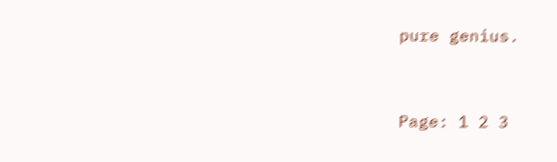pure genius.


Page: 1 2 3